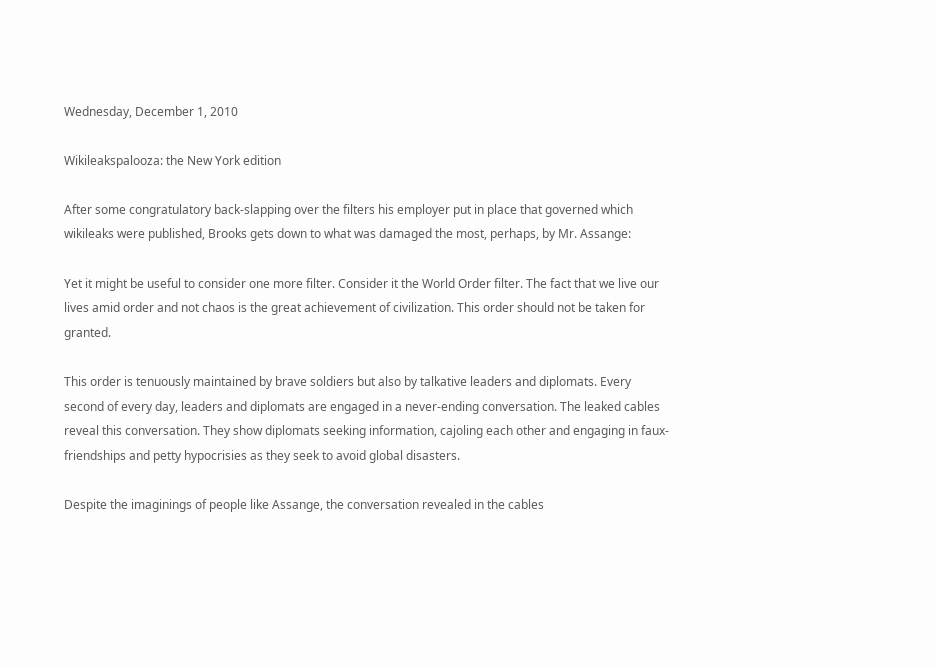Wednesday, December 1, 2010

Wikileakspalooza: the New York edition

After some congratulatory back-slapping over the filters his employer put in place that governed which wikileaks were published, Brooks gets down to what was damaged the most, perhaps, by Mr. Assange:

Yet it might be useful to consider one more filter. Consider it the World Order filter. The fact that we live our lives amid order and not chaos is the great achievement of civilization. This order should not be taken for granted.

This order is tenuously maintained by brave soldiers but also by talkative leaders and diplomats. Every second of every day, leaders and diplomats are engaged in a never-ending conversation. The leaked cables reveal this conversation. They show diplomats seeking information, cajoling each other and engaging in faux-friendships and petty hypocrisies as they seek to avoid global disasters.

Despite the imaginings of people like Assange, the conversation revealed in the cables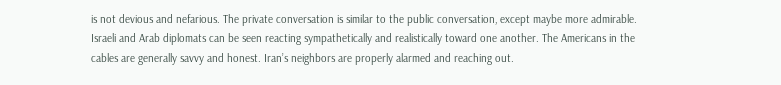is not devious and nefarious. The private conversation is similar to the public conversation, except maybe more admirable. Israeli and Arab diplomats can be seen reacting sympathetically and realistically toward one another. The Americans in the cables are generally savvy and honest. Iran’s neighbors are properly alarmed and reaching out.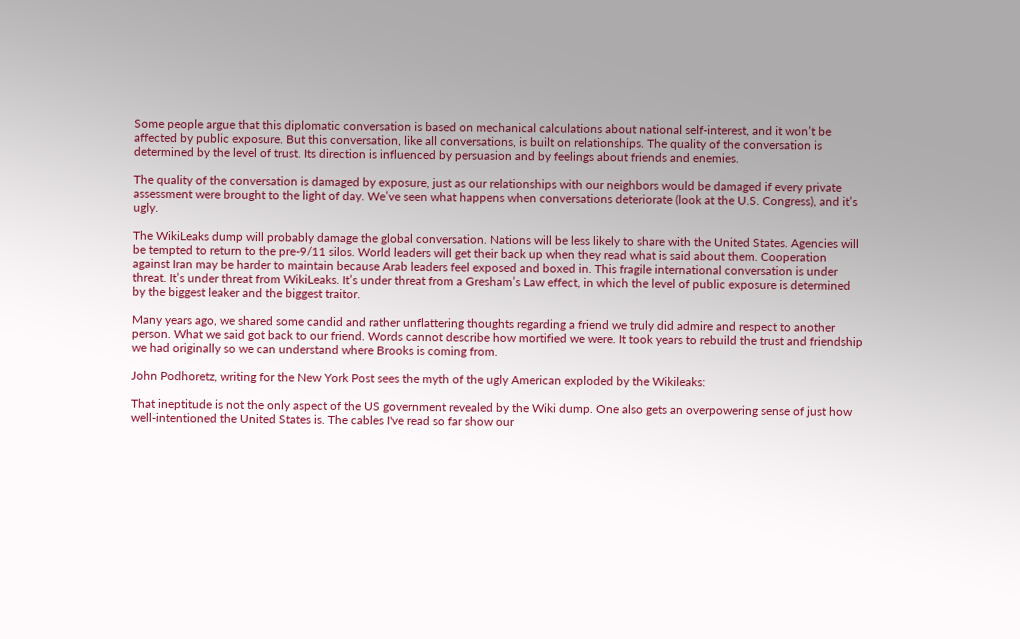Some people argue that this diplomatic conversation is based on mechanical calculations about national self-interest, and it won’t be affected by public exposure. But this conversation, like all conversations, is built on relationships. The quality of the conversation is determined by the level of trust. Its direction is influenced by persuasion and by feelings about friends and enemies.

The quality of the conversation is damaged by exposure, just as our relationships with our neighbors would be damaged if every private assessment were brought to the light of day. We’ve seen what happens when conversations deteriorate (look at the U.S. Congress), and it’s ugly.

The WikiLeaks dump will probably damage the global conversation. Nations will be less likely to share with the United States. Agencies will be tempted to return to the pre-9/11 silos. World leaders will get their back up when they read what is said about them. Cooperation against Iran may be harder to maintain because Arab leaders feel exposed and boxed in. This fragile international conversation is under threat. It’s under threat from WikiLeaks. It’s under threat from a Gresham’s Law effect, in which the level of public exposure is determined by the biggest leaker and the biggest traitor.

Many years ago, we shared some candid and rather unflattering thoughts regarding a friend we truly did admire and respect to another person. What we said got back to our friend. Words cannot describe how mortified we were. It took years to rebuild the trust and friendship we had originally so we can understand where Brooks is coming from.

John Podhoretz, writing for the New York Post sees the myth of the ugly American exploded by the Wikileaks:

That ineptitude is not the only aspect of the US government revealed by the Wiki dump. One also gets an overpowering sense of just how well-intentioned the United States is. The cables I've read so far show our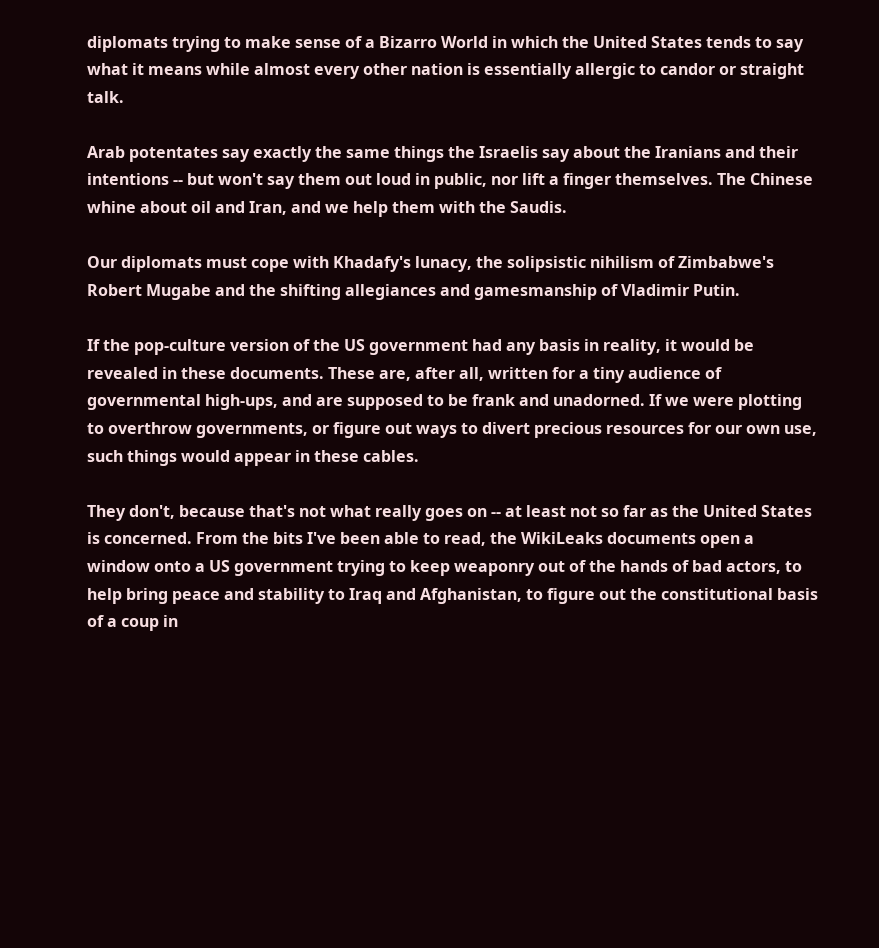diplomats trying to make sense of a Bizarro World in which the United States tends to say what it means while almost every other nation is essentially allergic to candor or straight talk.

Arab potentates say exactly the same things the Israelis say about the Iranians and their intentions -- but won't say them out loud in public, nor lift a finger themselves. The Chinese whine about oil and Iran, and we help them with the Saudis.

Our diplomats must cope with Khadafy's lunacy, the solipsistic nihilism of Zimbabwe's Robert Mugabe and the shifting allegiances and gamesmanship of Vladimir Putin.

If the pop-culture version of the US government had any basis in reality, it would be revealed in these documents. These are, after all, written for a tiny audience of governmental high-ups, and are supposed to be frank and unadorned. If we were plotting to overthrow governments, or figure out ways to divert precious resources for our own use, such things would appear in these cables.

They don't, because that's not what really goes on -- at least not so far as the United States is concerned. From the bits I've been able to read, the WikiLeaks documents open a window onto a US government trying to keep weaponry out of the hands of bad actors, to help bring peace and stability to Iraq and Afghanistan, to figure out the constitutional basis of a coup in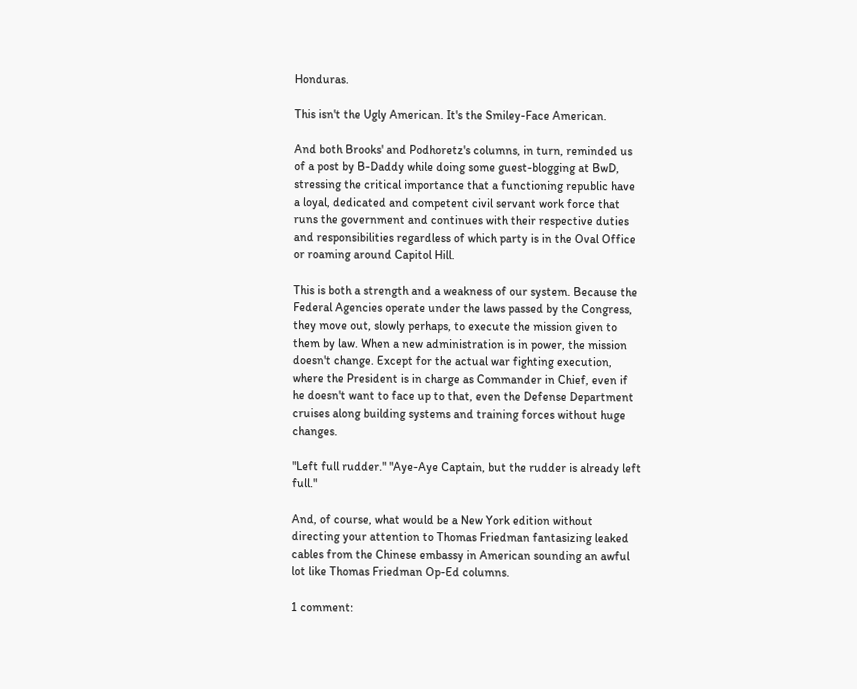Honduras.

This isn't the Ugly American. It's the Smiley-Face American.

And both Brooks' and Podhoretz's columns, in turn, reminded us of a post by B-Daddy while doing some guest-blogging at BwD, stressing the critical importance that a functioning republic have a loyal, dedicated and competent civil servant work force that runs the government and continues with their respective duties and responsibilities regardless of which party is in the Oval Office or roaming around Capitol Hill.

This is both a strength and a weakness of our system. Because the Federal Agencies operate under the laws passed by the Congress, they move out, slowly perhaps, to execute the mission given to them by law. When a new administration is in power, the mission doesn't change. Except for the actual war fighting execution, where the President is in charge as Commander in Chief, even if he doesn't want to face up to that, even the Defense Department cruises along building systems and training forces without huge changes.

"Left full rudder." "Aye-Aye Captain, but the rudder is already left full."

And, of course, what would be a New York edition without directing your attention to Thomas Friedman fantasizing leaked cables from the Chinese embassy in American sounding an awful lot like Thomas Friedman Op-Ed columns.

1 comment: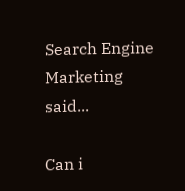Search Engine Marketing said...

Can i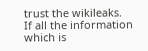trust the wikileaks.
If all the information which is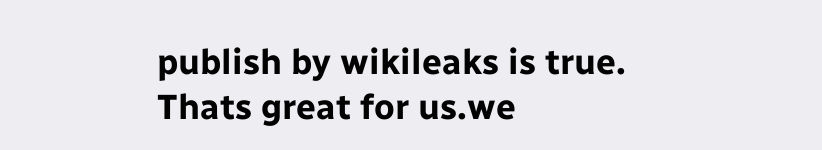publish by wikileaks is true. Thats great for us.we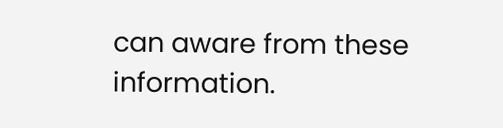can aware from these information.